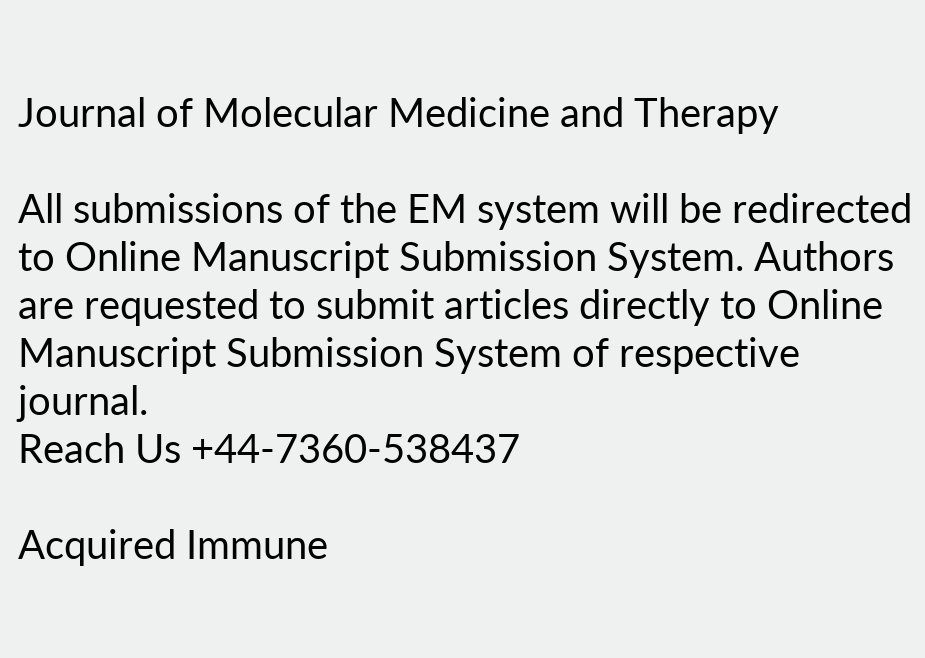Journal of Molecular Medicine and Therapy

All submissions of the EM system will be redirected to Online Manuscript Submission System. Authors are requested to submit articles directly to Online Manuscript Submission System of respective journal.
Reach Us +44-7360-538437

Acquired Immune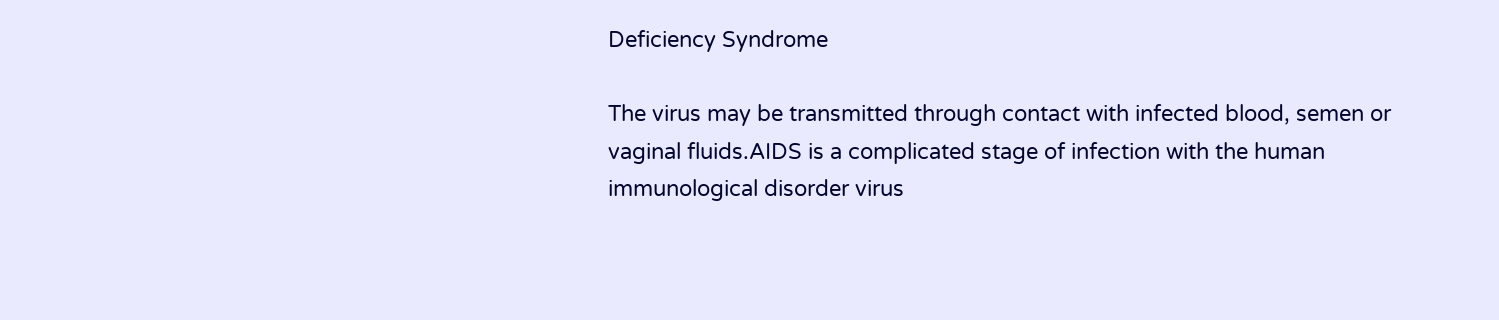Deficiency Syndrome

The virus may be transmitted through contact with infected blood, semen or vaginal fluids.AIDS is a complicated stage of infection with the human immunological disorder virus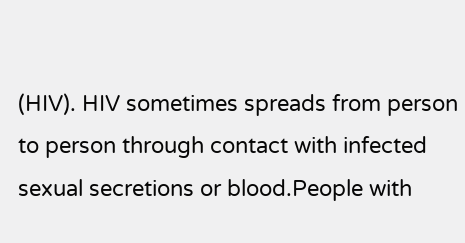(HIV). HIV sometimes spreads from person to person through contact with infected sexual secretions or blood.People with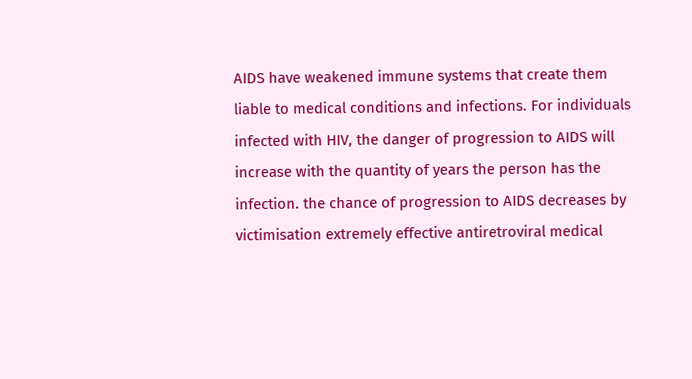AIDS have weakened immune systems that create them liable to medical conditions and infections. For individuals infected with HIV, the danger of progression to AIDS will increase with the quantity of years the person has the infection. the chance of progression to AIDS decreases by victimisation extremely effective antiretroviral medical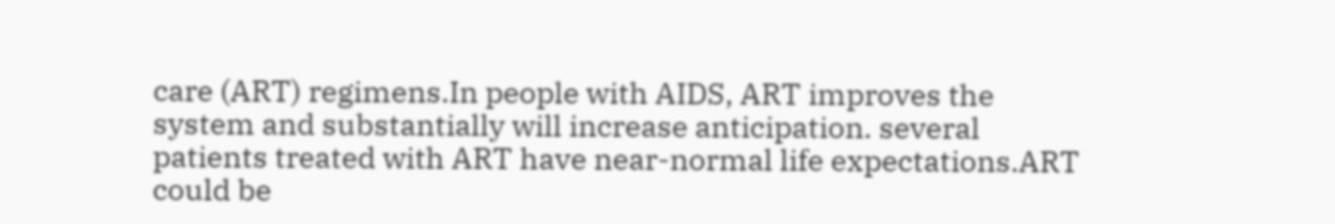care (ART) regimens.In people with AIDS, ART improves the system and substantially will increase anticipation. several patients treated with ART have near-normal life expectations.ART could be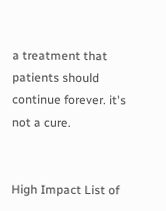a treatment that patients should continue forever. it's not a cure.


High Impact List of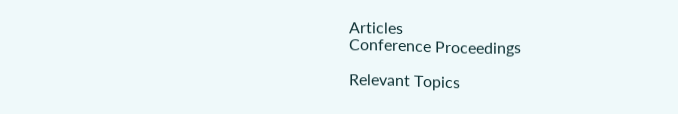Articles
Conference Proceedings

Relevant Topics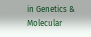in Genetics & Molecular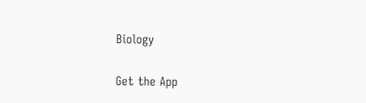Biology

Get the App